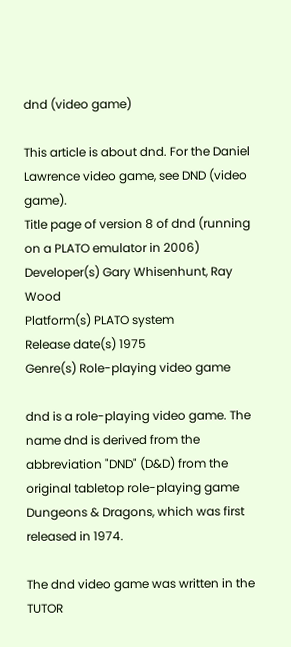dnd (video game)

This article is about dnd. For the Daniel Lawrence video game, see DND (video game).
Title page of version 8 of dnd (running on a PLATO emulator in 2006)
Developer(s) Gary Whisenhunt, Ray Wood
Platform(s) PLATO system
Release date(s) 1975
Genre(s) Role-playing video game

dnd is a role-playing video game. The name dnd is derived from the abbreviation "DND" (D&D) from the original tabletop role-playing game Dungeons & Dragons, which was first released in 1974.

The dnd video game was written in the TUTOR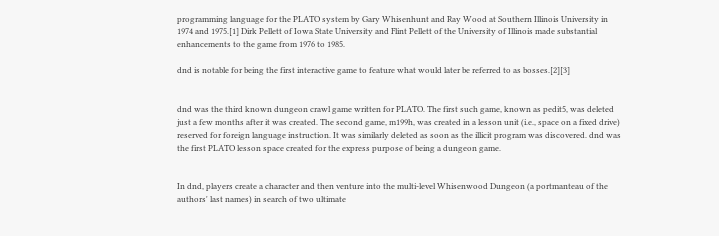programming language for the PLATO system by Gary Whisenhunt and Ray Wood at Southern Illinois University in 1974 and 1975.[1] Dirk Pellett of Iowa State University and Flint Pellett of the University of Illinois made substantial enhancements to the game from 1976 to 1985.

dnd is notable for being the first interactive game to feature what would later be referred to as bosses.[2][3]


dnd was the third known dungeon crawl game written for PLATO. The first such game, known as pedit5, was deleted just a few months after it was created. The second game, m199h, was created in a lesson unit (i.e., space on a fixed drive) reserved for foreign language instruction. It was similarly deleted as soon as the illicit program was discovered. dnd was the first PLATO lesson space created for the express purpose of being a dungeon game.


In dnd, players create a character and then venture into the multi-level Whisenwood Dungeon (a portmanteau of the authors' last names) in search of two ultimate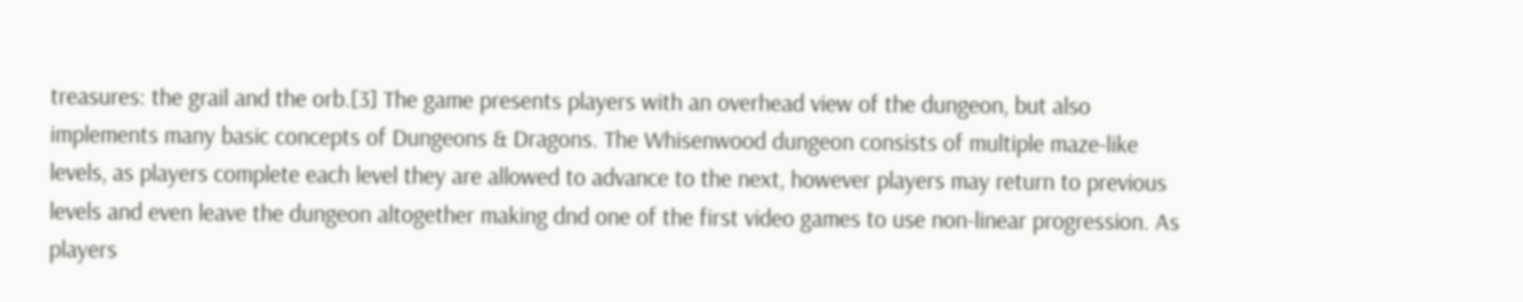treasures: the grail and the orb.[3] The game presents players with an overhead view of the dungeon, but also implements many basic concepts of Dungeons & Dragons. The Whisenwood dungeon consists of multiple maze-like levels, as players complete each level they are allowed to advance to the next, however players may return to previous levels and even leave the dungeon altogether making dnd one of the first video games to use non-linear progression. As players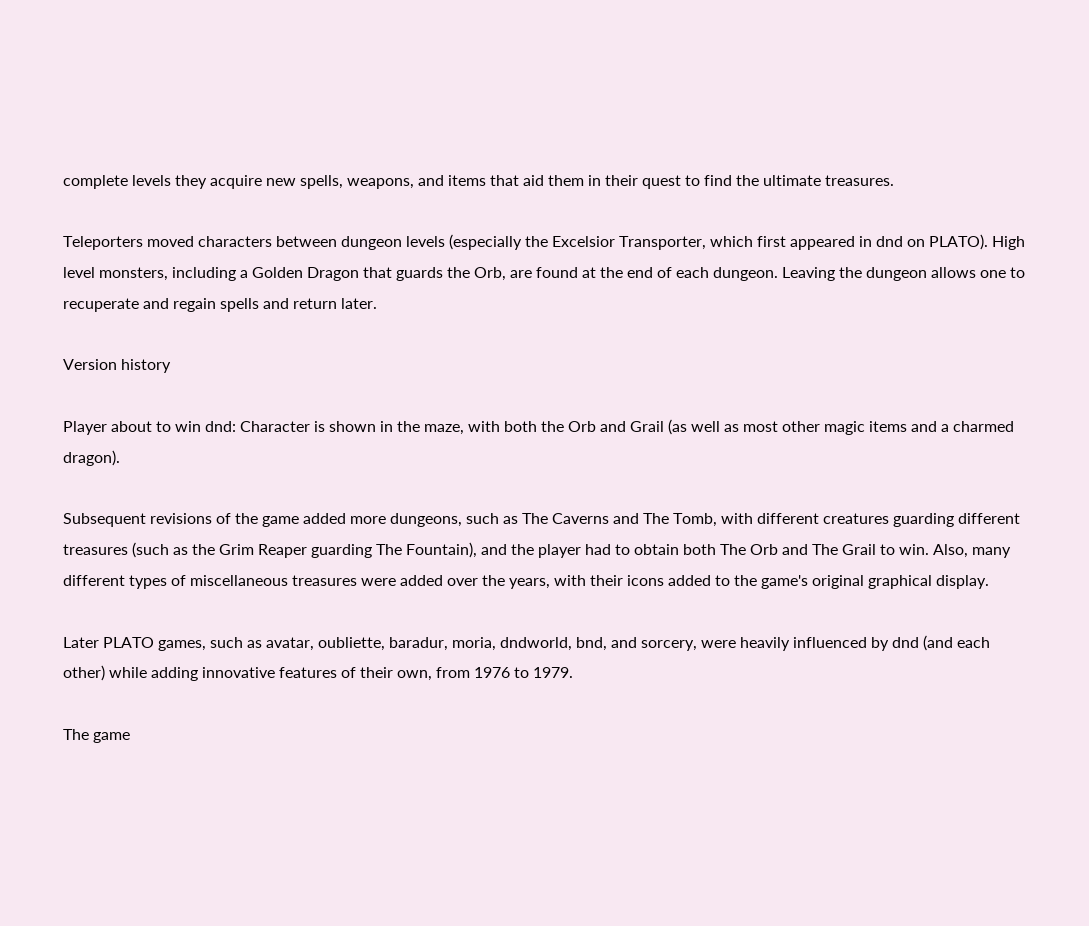complete levels they acquire new spells, weapons, and items that aid them in their quest to find the ultimate treasures.

Teleporters moved characters between dungeon levels (especially the Excelsior Transporter, which first appeared in dnd on PLATO). High level monsters, including a Golden Dragon that guards the Orb, are found at the end of each dungeon. Leaving the dungeon allows one to recuperate and regain spells and return later.

Version history

Player about to win dnd: Character is shown in the maze, with both the Orb and Grail (as well as most other magic items and a charmed dragon).

Subsequent revisions of the game added more dungeons, such as The Caverns and The Tomb, with different creatures guarding different treasures (such as the Grim Reaper guarding The Fountain), and the player had to obtain both The Orb and The Grail to win. Also, many different types of miscellaneous treasures were added over the years, with their icons added to the game's original graphical display.

Later PLATO games, such as avatar, oubliette, baradur, moria, dndworld, bnd, and sorcery, were heavily influenced by dnd (and each other) while adding innovative features of their own, from 1976 to 1979.

The game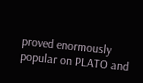proved enormously popular on PLATO and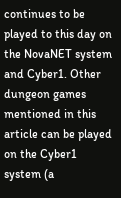continues to be played to this day on the NovaNET system and Cyber1. Other dungeon games mentioned in this article can be played on the Cyber1 system (a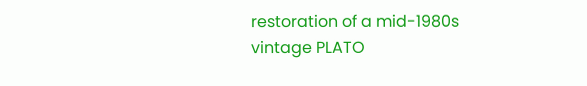restoration of a mid-1980s vintage PLATO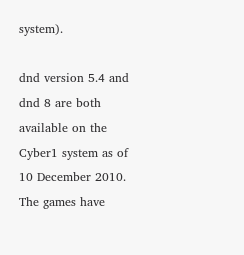system).

dnd version 5.4 and dnd 8 are both available on the Cyber1 system as of 10 December 2010. The games have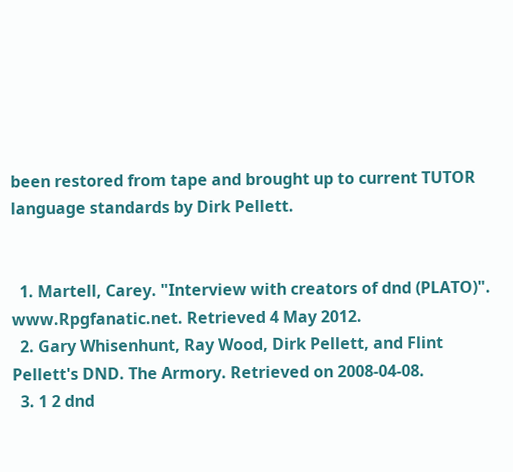been restored from tape and brought up to current TUTOR language standards by Dirk Pellett.


  1. Martell, Carey. "Interview with creators of dnd (PLATO)". www.Rpgfanatic.net. Retrieved 4 May 2012.
  2. Gary Whisenhunt, Ray Wood, Dirk Pellett, and Flint Pellett's DND. The Armory. Retrieved on 2008-04-08.
  3. 1 2 dnd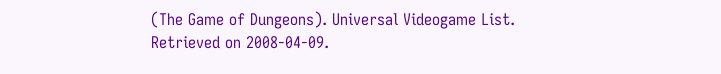(The Game of Dungeons). Universal Videogame List. Retrieved on 2008-04-09.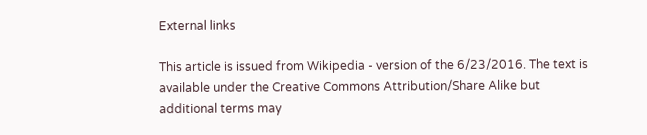External links

This article is issued from Wikipedia - version of the 6/23/2016. The text is available under the Creative Commons Attribution/Share Alike but additional terms may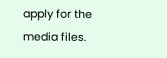apply for the media files.